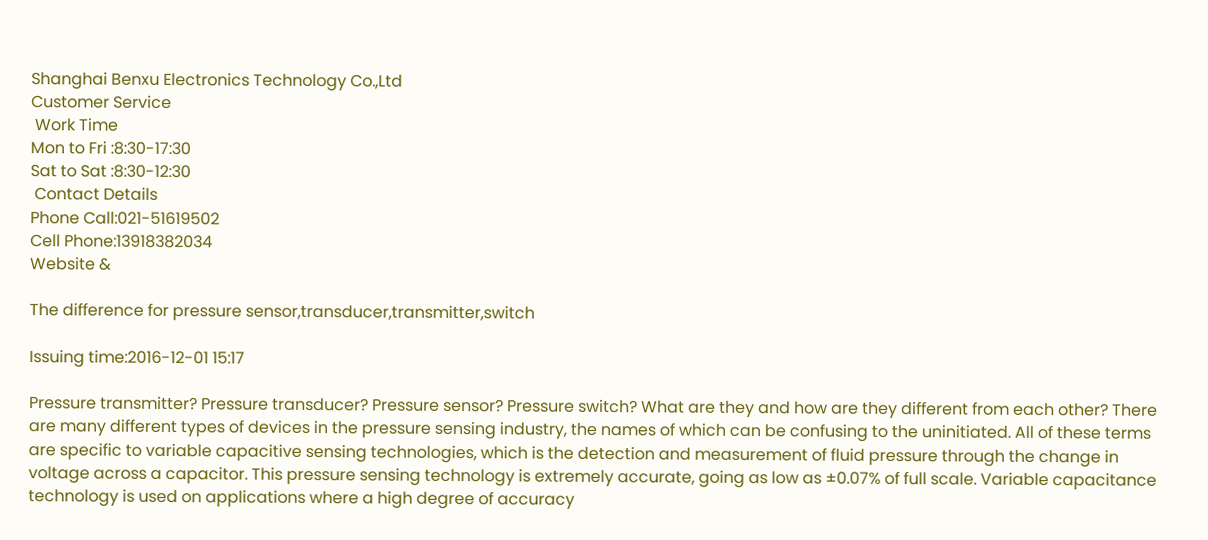Shanghai Benxu Electronics Technology Co.,Ltd
Customer Service
 Work Time
Mon to Fri :8:30-17:30
Sat to Sat :8:30-12:30
 Contact Details
Phone Call:021-51619502
Cell Phone:13918382034
Website &

The difference for pressure sensor,transducer,transmitter,switch

Issuing time:2016-12-01 15:17

Pressure transmitter? Pressure transducer? Pressure sensor? Pressure switch? What are they and how are they different from each other? There are many different types of devices in the pressure sensing industry, the names of which can be confusing to the uninitiated. All of these terms are specific to variable capacitive sensing technologies, which is the detection and measurement of fluid pressure through the change in voltage across a capacitor. This pressure sensing technology is extremely accurate, going as low as ±0.07% of full scale. Variable capacitance technology is used on applications where a high degree of accuracy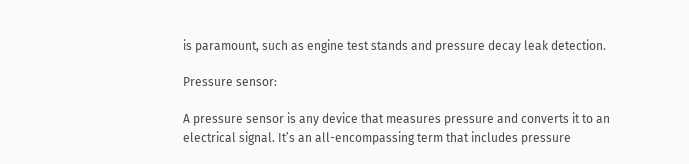is paramount, such as engine test stands and pressure decay leak detection.

Pressure sensor:

A pressure sensor is any device that measures pressure and converts it to an electrical signal. It’s an all-encompassing term that includes pressure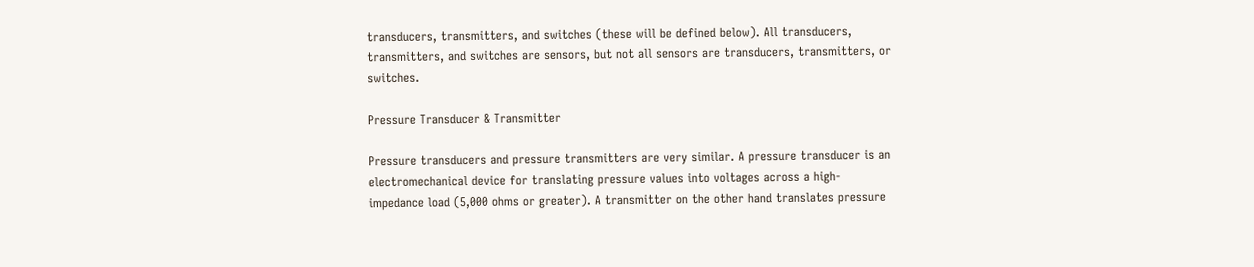transducers, transmitters, and switches (these will be defined below). All transducers, transmitters, and switches are sensors, but not all sensors are transducers, transmitters, or switches.

Pressure Transducer & Transmitter

Pressure transducers and pressure transmitters are very similar. A pressure transducer is an electromechanical device for translating pressure values into voltages across a high-impedance load (5,000 ohms or greater). A transmitter on the other hand translates pressure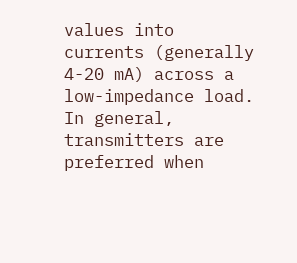values into currents (generally 4-20 mA) across a low-impedance load. In general, transmitters are preferred when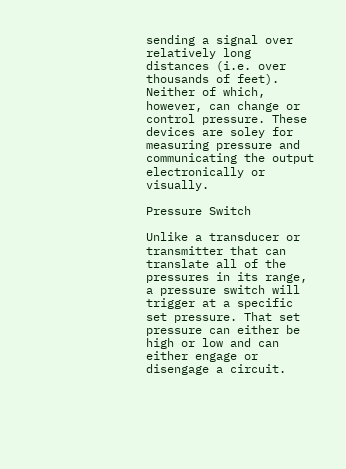sending a signal over relatively long distances (i.e. over thousands of feet). Neither of which, however, can change or control pressure. These devices are soley for measuring pressure and communicating the output electronically or visually.

Pressure Switch

Unlike a transducer or transmitter that can translate all of the pressures in its range, a pressure switch will trigger at a specific set pressure. That set pressure can either be high or low and can either engage or disengage a circuit.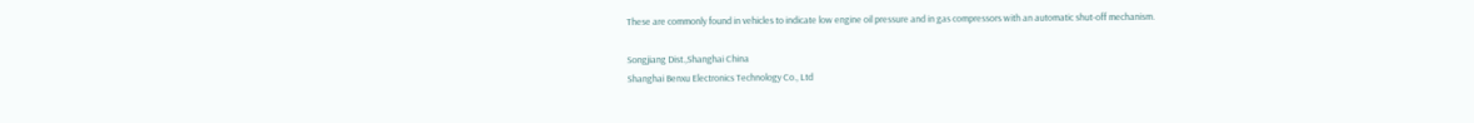These are commonly found in vehicles to indicate low engine oil pressure and in gas compressors with an automatic shut-off mechanism.

Songjiang Dist.,Shanghai China
Shanghai Benxu Electronics Technology Co., Ltd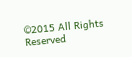©2015 All Rights Reserved